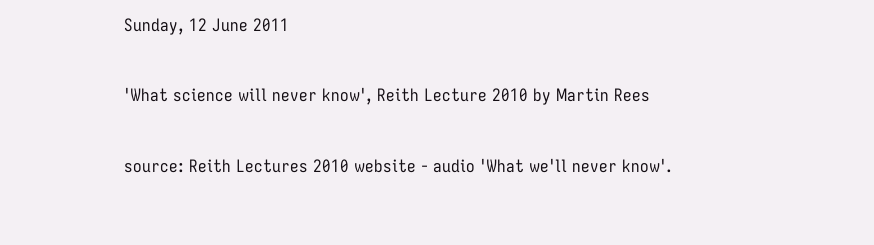Sunday, 12 June 2011

'What science will never know', Reith Lecture 2010 by Martin Rees

source: Reith Lectures 2010 website - audio 'What we'll never know'.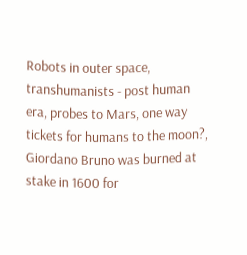Robots in outer space, transhumanists - post human era, probes to Mars, one way tickets for humans to the moon?,  Giordano Bruno was burned at stake in 1600 for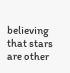believing that stars are other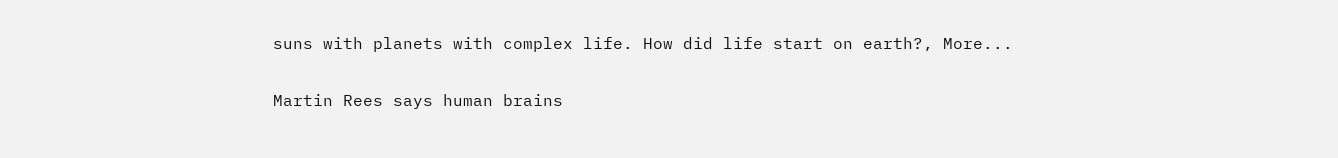suns with planets with complex life. How did life start on earth?, More...

Martin Rees says human brains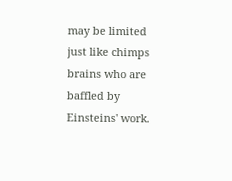may be limited just like chimps brains who are baffled by Einsteins' work.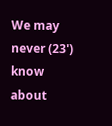We may never (23') know about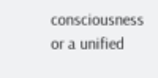consciousness or a unified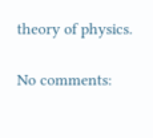theory of physics.

No comments: